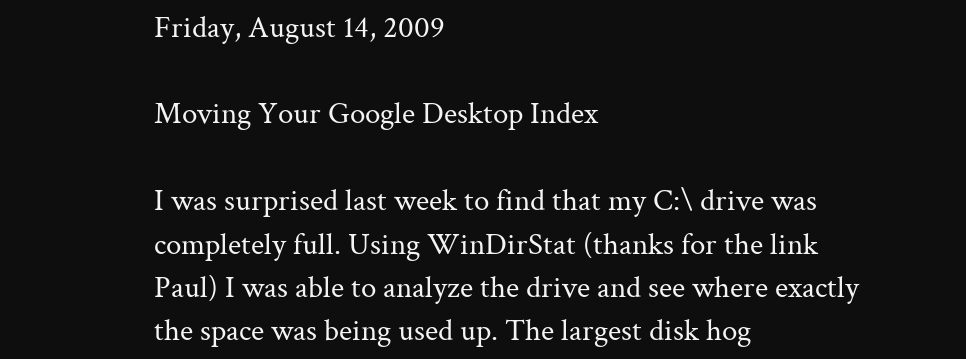Friday, August 14, 2009

Moving Your Google Desktop Index

I was surprised last week to find that my C:\ drive was completely full. Using WinDirStat (thanks for the link Paul) I was able to analyze the drive and see where exactly the space was being used up. The largest disk hog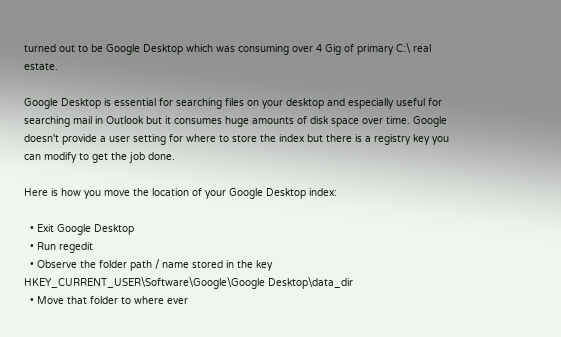turned out to be Google Desktop which was consuming over 4 Gig of primary C:\ real estate.

Google Desktop is essential for searching files on your desktop and especially useful for searching mail in Outlook but it consumes huge amounts of disk space over time. Google doesn't provide a user setting for where to store the index but there is a registry key you can modify to get the job done.

Here is how you move the location of your Google Desktop index:

  • Exit Google Desktop
  • Run regedit
  • Observe the folder path / name stored in the key HKEY_CURRENT_USER\Software\Google\Google Desktop\data_dir
  • Move that folder to where ever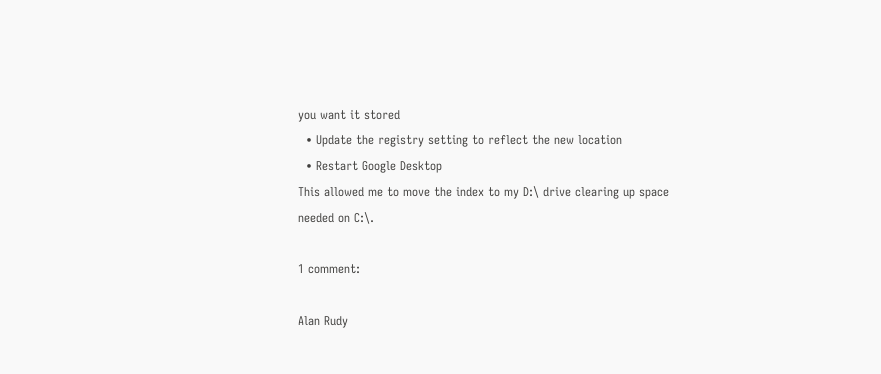you want it stored
  • Update the registry setting to reflect the new location
  • Restart Google Desktop
This allowed me to move the index to my D:\ drive clearing up space needed on C:\.

1 comment:

Alan Rudy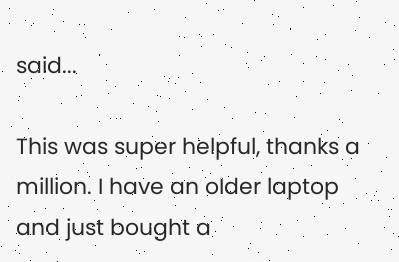said...

This was super helpful, thanks a million. I have an older laptop and just bought a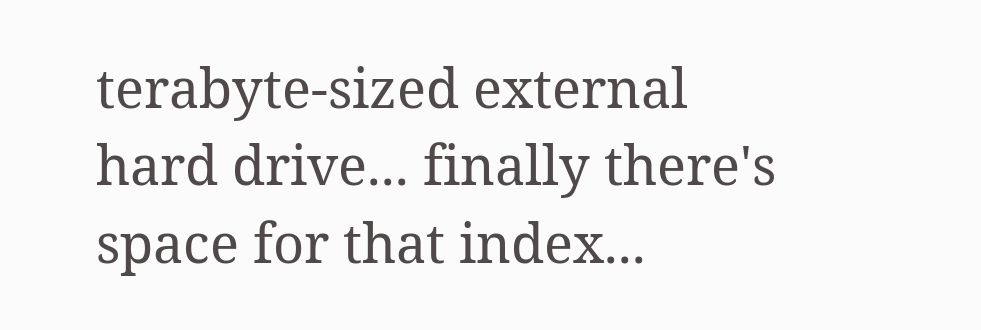terabyte-sized external hard drive... finally there's space for that index...